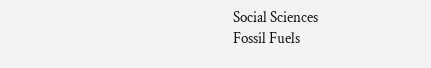Social Sciences
Fossil Fuels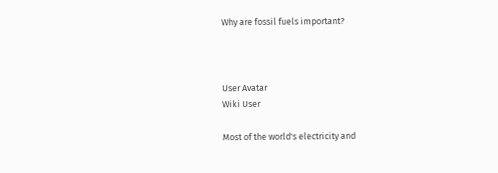Why are fossil fuels important?



User Avatar
Wiki User

Most of the world's electricity and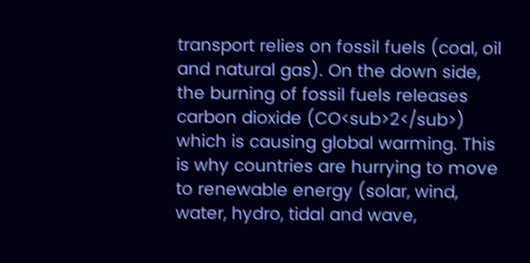transport relies on fossil fuels (coal, oil and natural gas). On the down side, the burning of fossil fuels releases carbon dioxide (CO<sub>2</sub>) which is causing global warming. This is why countries are hurrying to move to renewable energy (solar, wind, water, hydro, tidal and wave,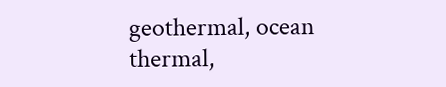geothermal, ocean thermal,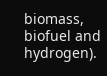biomass, biofuel and hydrogen).